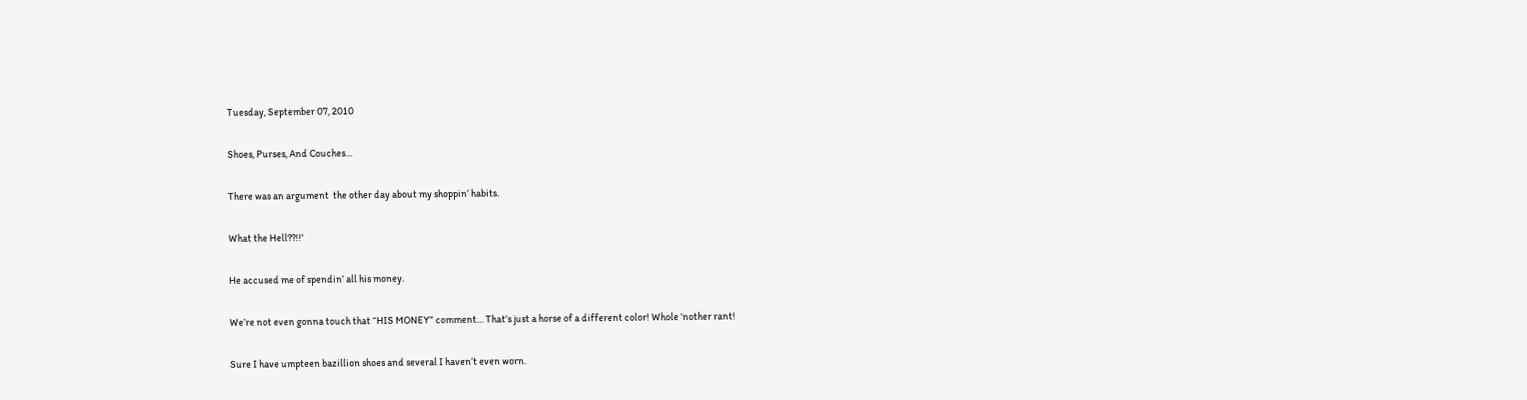Tuesday, September 07, 2010

Shoes, Purses, And Couches…

There was an argument  the other day about my shoppin’ habits.

What the Hell??!!'

He accused me of spendin’ all his money.

We’re not even gonna touch that “HIS MONEY” comment… That’s just a horse of a different color! Whole ‘nother rant!

Sure I have umpteen bazillion shoes and several I haven’t even worn.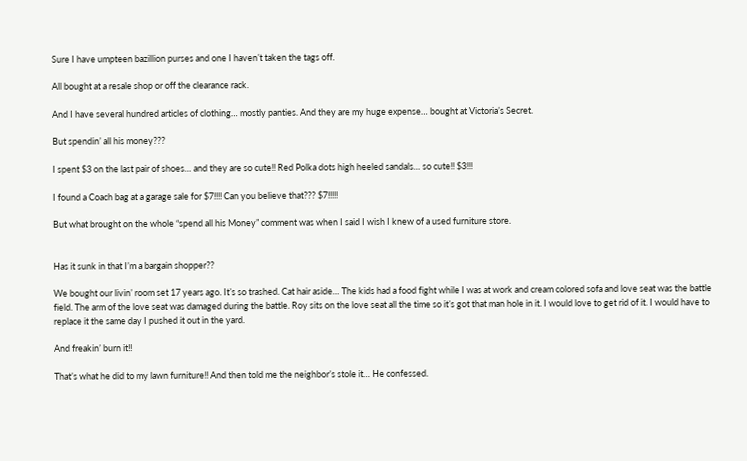Sure I have umpteen bazillion purses and one I haven’t taken the tags off.

All bought at a resale shop or off the clearance rack.

And I have several hundred articles of clothing… mostly panties. And they are my huge expense… bought at Victoria’s Secret.

But spendin’ all his money???

I spent $3 on the last pair of shoes… and they are so cute!! Red Polka dots high heeled sandals… so cute!! $3!!!

I found a Coach bag at a garage sale for $7!!!! Can you believe that??? $7!!!!!

But what brought on the whole “spend all his Money” comment was when I said I wish I knew of a used furniture store.


Has it sunk in that I’m a bargain shopper??

We bought our livin’ room set 17 years ago. It’s so trashed. Cat hair aside… The kids had a food fight while I was at work and cream colored sofa and love seat was the battle field. The arm of the love seat was damaged during the battle. Roy sits on the love seat all the time so it’s got that man hole in it. I would love to get rid of it. I would have to replace it the same day I pushed it out in the yard.

And freakin’ burn it!!

That’s what he did to my lawn furniture!! And then told me the neighbor’s stole it… He confessed.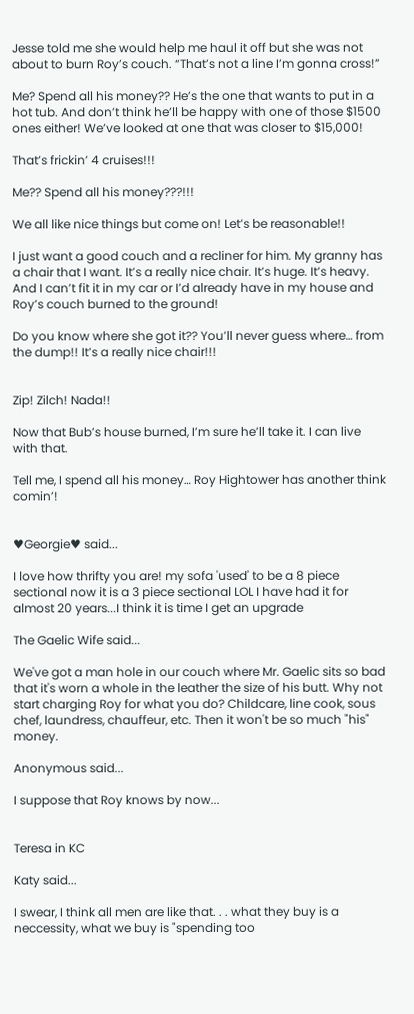Jesse told me she would help me haul it off but she was not about to burn Roy’s couch. “That’s not a line I’m gonna cross!”

Me? Spend all his money?? He’s the one that wants to put in a hot tub. And don’t think he’ll be happy with one of those $1500 ones either! We’ve looked at one that was closer to $15,000!

That’s frickin’ 4 cruises!!!

Me?? Spend all his money???!!!

We all like nice things but come on! Let’s be reasonable!!

I just want a good couch and a recliner for him. My granny has a chair that I want. It’s a really nice chair. It’s huge. It’s heavy. And I can’t fit it in my car or I’d already have in my house and Roy’s couch burned to the ground!

Do you know where she got it?? You’ll never guess where… from the dump!! It’s a really nice chair!!!


Zip! Zilch! Nada!!

Now that Bub’s house burned, I’m sure he’ll take it. I can live with that.

Tell me, I spend all his money… Roy Hightower has another think comin’!


♥Georgie♥ said...

I love how thrifty you are! my sofa 'used' to be a 8 piece sectional now it is a 3 piece sectional LOL I have had it for almost 20 years...I think it is time I get an upgrade

The Gaelic Wife said...

We've got a man hole in our couch where Mr. Gaelic sits so bad that it's worn a whole in the leather the size of his butt. Why not start charging Roy for what you do? Childcare, line cook, sous chef, laundress, chauffeur, etc. Then it won't be so much "his" money.

Anonymous said...

I suppose that Roy knows by now...


Teresa in KC

Katy said...

I swear, I think all men are like that. . . what they buy is a neccessity, what we buy is "spending too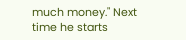much money." Next time he starts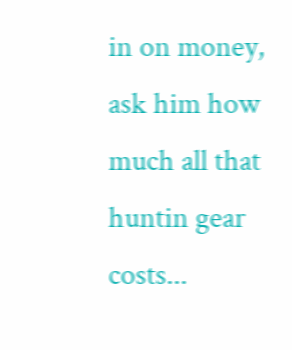in on money, ask him how much all that huntin gear costs...